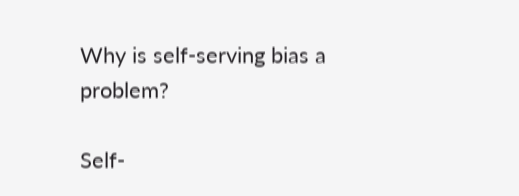Why is self-serving bias a problem?

Self-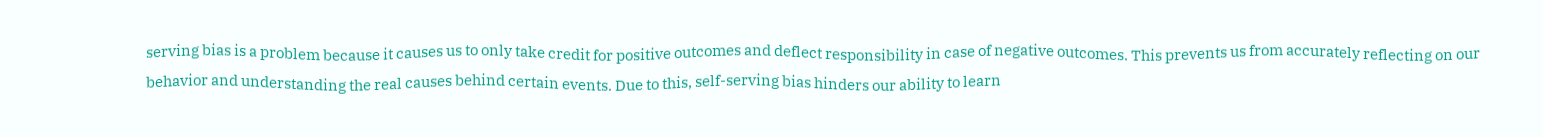serving bias is a problem because it causes us to only take credit for positive outcomes and deflect responsibility in case of negative outcomes. This prevents us from accurately reflecting on our behavior and understanding the real causes behind certain events. Due to this, self-serving bias hinders our ability to learn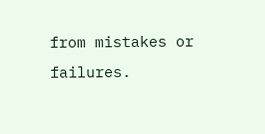from mistakes or failures.